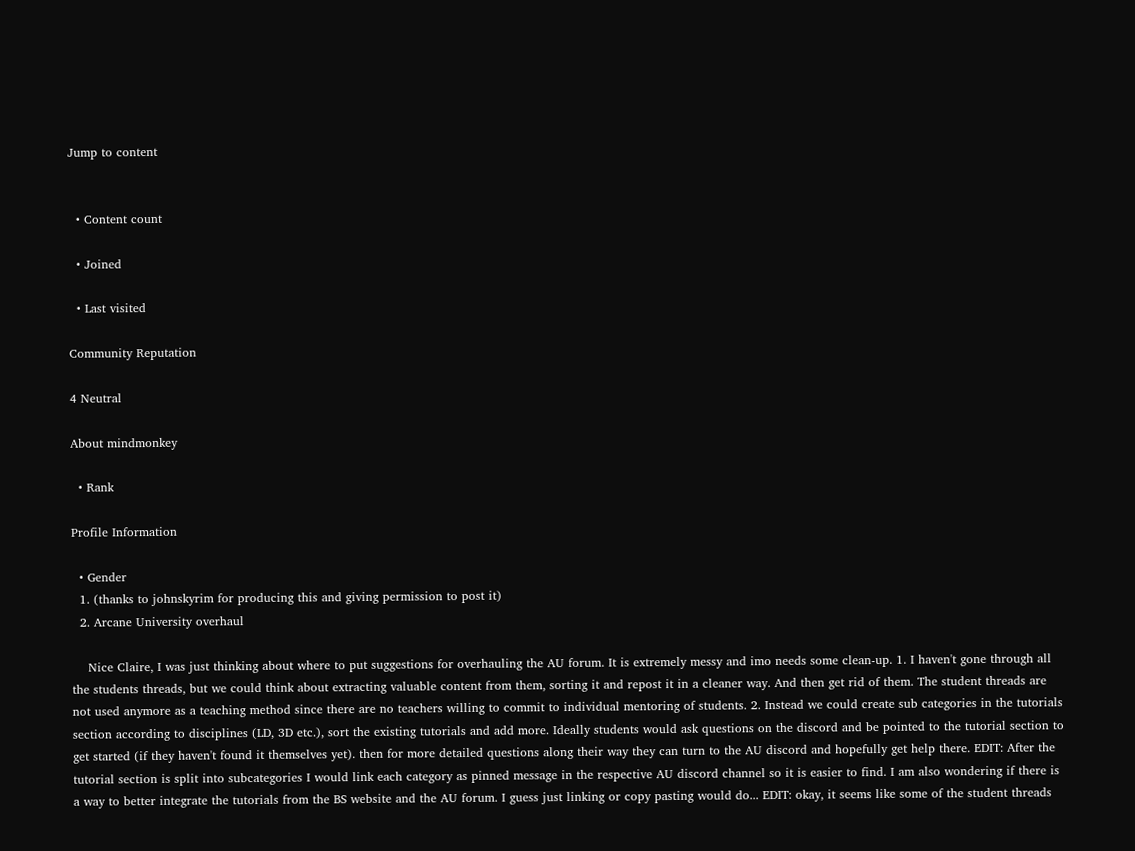Jump to content


  • Content count

  • Joined

  • Last visited

Community Reputation

4 Neutral

About mindmonkey

  • Rank

Profile Information

  • Gender
  1. (thanks to johnskyrim for producing this and giving permission to post it)
  2. Arcane University overhaul

    Nice Claire, I was just thinking about where to put suggestions for overhauling the AU forum. It is extremely messy and imo needs some clean-up. 1. I haven't gone through all the students threads, but we could think about extracting valuable content from them, sorting it and repost it in a cleaner way. And then get rid of them. The student threads are not used anymore as a teaching method since there are no teachers willing to commit to individual mentoring of students. 2. Instead we could create sub categories in the tutorials section according to disciplines (LD, 3D etc.), sort the existing tutorials and add more. Ideally students would ask questions on the discord and be pointed to the tutorial section to get started (if they haven't found it themselves yet). then for more detailed questions along their way they can turn to the AU discord and hopefully get help there. EDIT: After the tutorial section is split into subcategories I would link each category as pinned message in the respective AU discord channel so it is easier to find. I am also wondering if there is a way to better integrate the tutorials from the BS website and the AU forum. I guess just linking or copy pasting would do... EDIT: okay, it seems like some of the student threads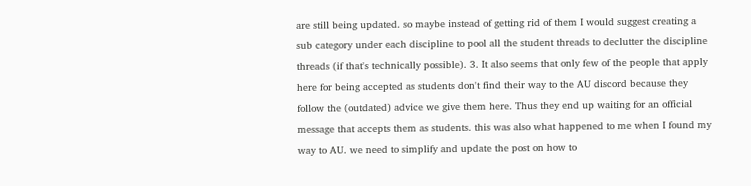are still being updated. so maybe instead of getting rid of them I would suggest creating a sub category under each discipline to pool all the student threads to declutter the discipline threads (if that's technically possible). 3. It also seems that only few of the people that apply here for being accepted as students don't find their way to the AU discord because they follow the (outdated) advice we give them here. Thus they end up waiting for an official message that accepts them as students. this was also what happened to me when I found my way to AU. we need to simplify and update the post on how to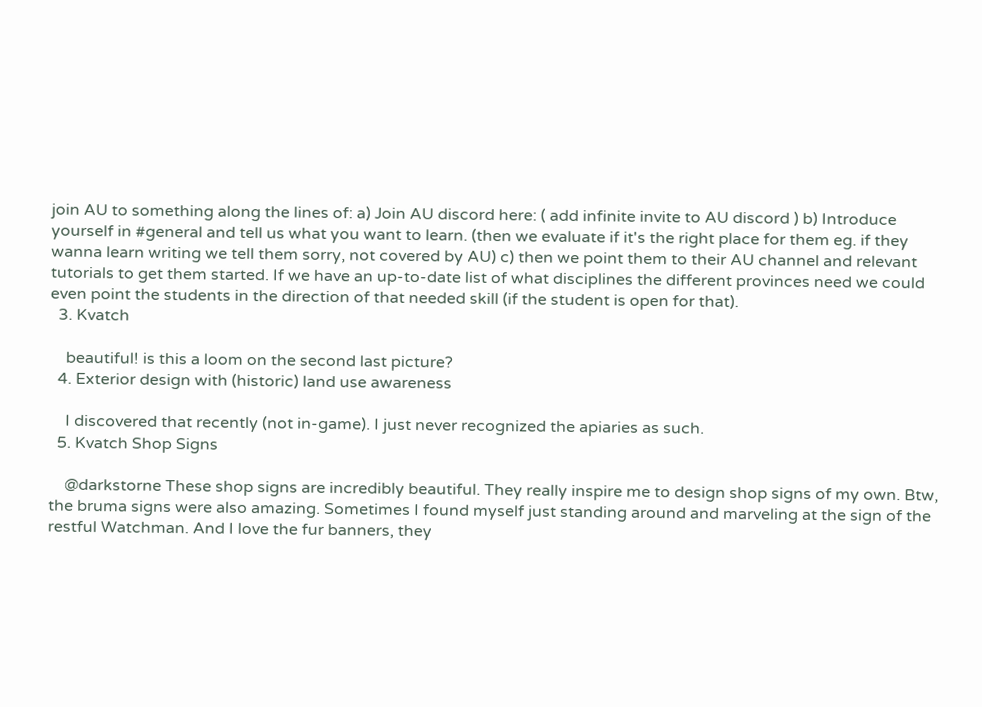join AU to something along the lines of: a) Join AU discord here: ( add infinite invite to AU discord ) b) Introduce yourself in #general and tell us what you want to learn. (then we evaluate if it's the right place for them eg. if they wanna learn writing we tell them sorry, not covered by AU) c) then we point them to their AU channel and relevant tutorials to get them started. If we have an up-to-date list of what disciplines the different provinces need we could even point the students in the direction of that needed skill (if the student is open for that).
  3. Kvatch

    beautiful! is this a loom on the second last picture?
  4. Exterior design with (historic) land use awareness

    I discovered that recently (not in-game). I just never recognized the apiaries as such.
  5. Kvatch Shop Signs

    @darkstorne These shop signs are incredibly beautiful. They really inspire me to design shop signs of my own. Btw, the bruma signs were also amazing. Sometimes I found myself just standing around and marveling at the sign of the restful Watchman. And I love the fur banners, they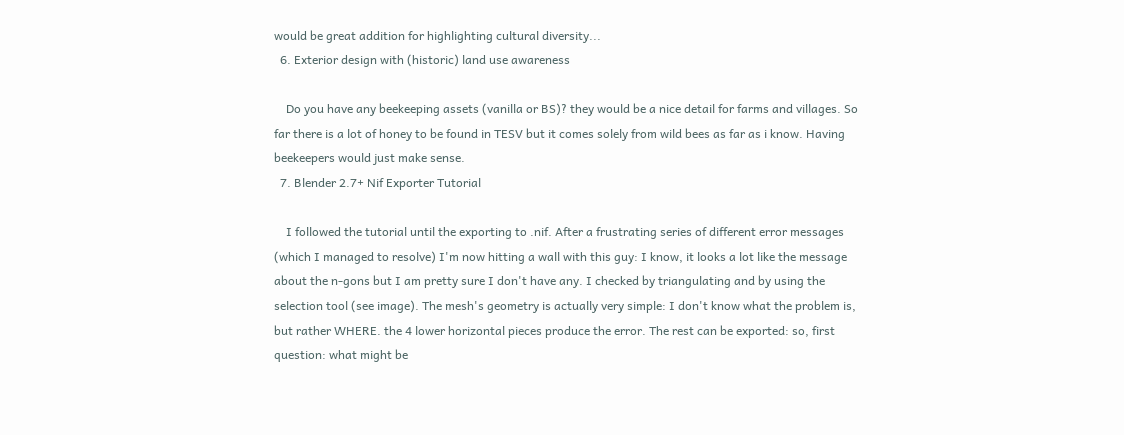would be great addition for highlighting cultural diversity...
  6. Exterior design with (historic) land use awareness

    Do you have any beekeeping assets (vanilla or BS)? they would be a nice detail for farms and villages. So far there is a lot of honey to be found in TESV but it comes solely from wild bees as far as i know. Having beekeepers would just make sense.
  7. Blender 2.7+ Nif Exporter Tutorial

    I followed the tutorial until the exporting to .nif. After a frustrating series of different error messages (which I managed to resolve) I'm now hitting a wall with this guy: I know, it looks a lot like the message about the n-gons but I am pretty sure I don't have any. I checked by triangulating and by using the selection tool (see image). The mesh's geometry is actually very simple: I don't know what the problem is, but rather WHERE. the 4 lower horizontal pieces produce the error. The rest can be exported: so, first question: what might be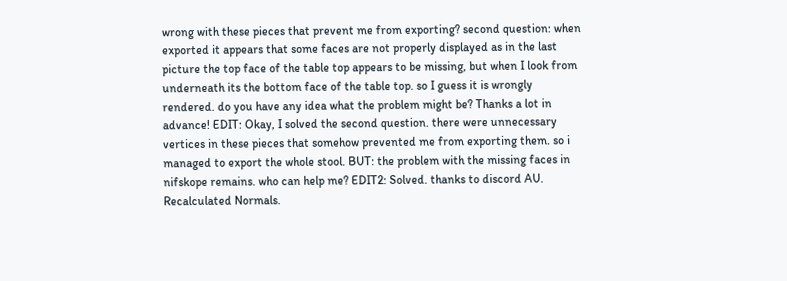wrong with these pieces that prevent me from exporting? second question: when exported it appears that some faces are not properly displayed as in the last picture the top face of the table top appears to be missing, but when I look from underneath its the bottom face of the table top. so I guess it is wrongly rendered. do you have any idea what the problem might be? Thanks a lot in advance! EDIT: Okay, I solved the second question. there were unnecessary vertices in these pieces that somehow prevented me from exporting them. so i managed to export the whole stool. BUT: the problem with the missing faces in nifskope remains. who can help me? EDIT2: Solved. thanks to discord AU. Recalculated Normals.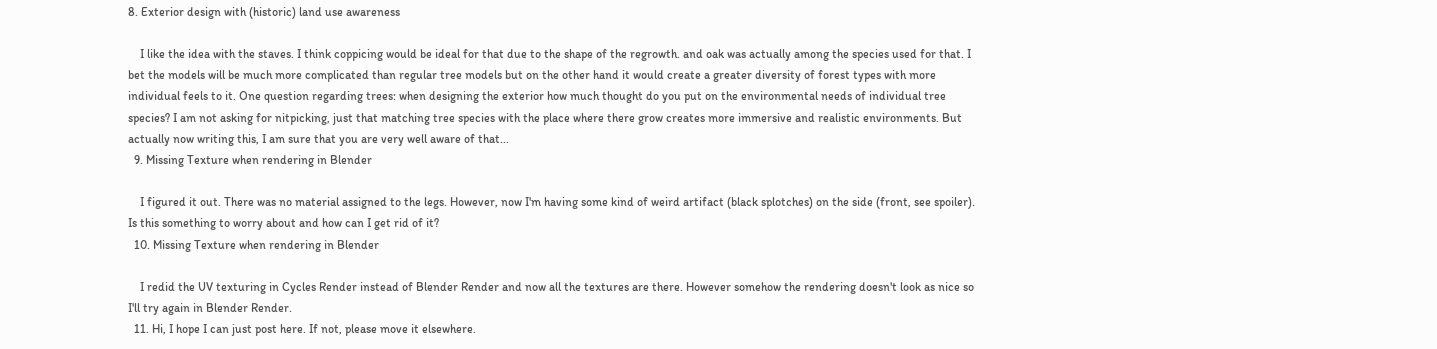8. Exterior design with (historic) land use awareness

    I like the idea with the staves. I think coppicing would be ideal for that due to the shape of the regrowth. and oak was actually among the species used for that. I bet the models will be much more complicated than regular tree models but on the other hand it would create a greater diversity of forest types with more individual feels to it. One question regarding trees: when designing the exterior how much thought do you put on the environmental needs of individual tree species? I am not asking for nitpicking, just that matching tree species with the place where there grow creates more immersive and realistic environments. But actually now writing this, I am sure that you are very well aware of that...
  9. Missing Texture when rendering in Blender

    I figured it out. There was no material assigned to the legs. However, now I'm having some kind of weird artifact (black splotches) on the side (front, see spoiler). Is this something to worry about and how can I get rid of it?
  10. Missing Texture when rendering in Blender

    I redid the UV texturing in Cycles Render instead of Blender Render and now all the textures are there. However somehow the rendering doesn't look as nice so I'll try again in Blender Render.
  11. Hi, I hope I can just post here. If not, please move it elsewhere.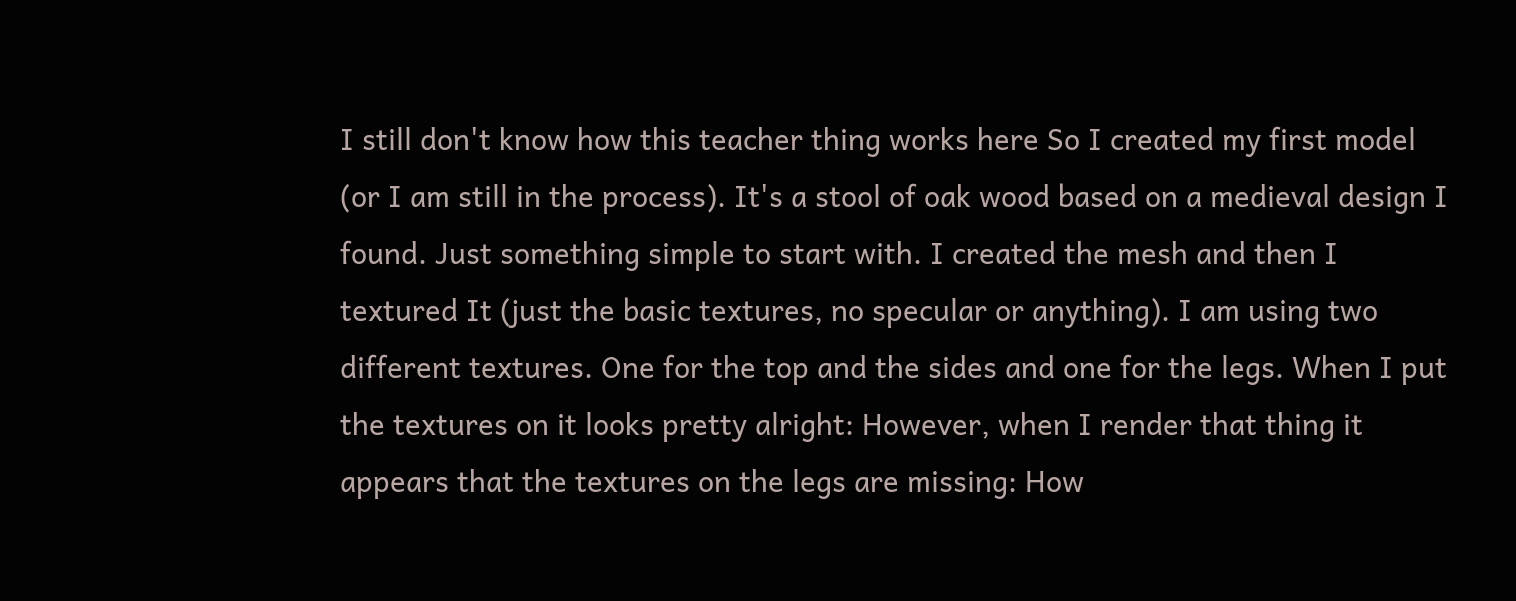I still don't know how this teacher thing works here So I created my first model (or I am still in the process). It's a stool of oak wood based on a medieval design I found. Just something simple to start with. I created the mesh and then I textured It (just the basic textures, no specular or anything). I am using two different textures. One for the top and the sides and one for the legs. When I put the textures on it looks pretty alright: However, when I render that thing it appears that the textures on the legs are missing: How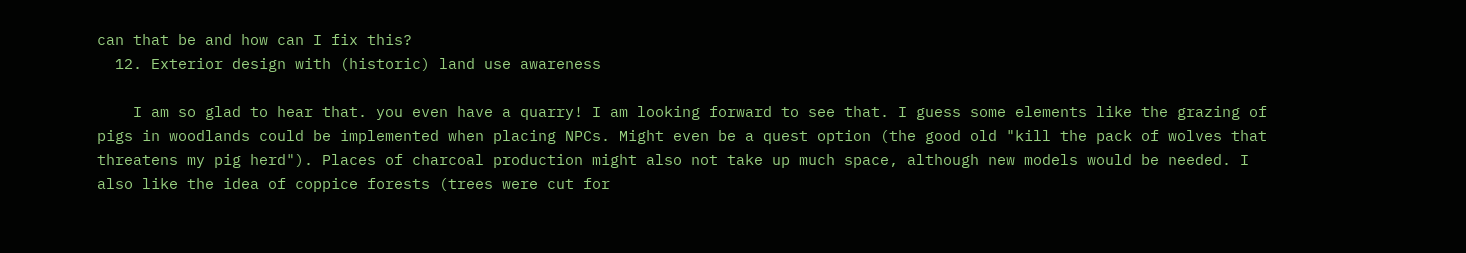can that be and how can I fix this?
  12. Exterior design with (historic) land use awareness

    I am so glad to hear that. you even have a quarry! I am looking forward to see that. I guess some elements like the grazing of pigs in woodlands could be implemented when placing NPCs. Might even be a quest option (the good old "kill the pack of wolves that threatens my pig herd"). Places of charcoal production might also not take up much space, although new models would be needed. I also like the idea of coppice forests (trees were cut for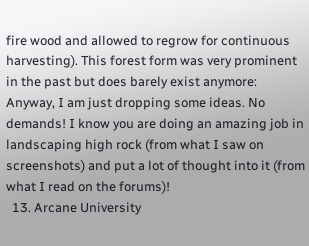fire wood and allowed to regrow for continuous harvesting). This forest form was very prominent in the past but does barely exist anymore: Anyway, I am just dropping some ideas. No demands! I know you are doing an amazing job in landscaping high rock (from what I saw on screenshots) and put a lot of thought into it (from what I read on the forums)!
  13. Arcane University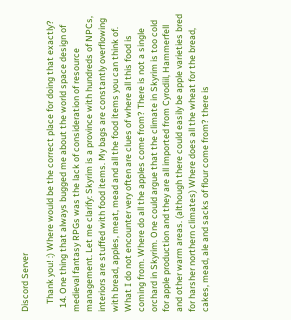Discord Server

    Thank you! :) Where would be the correct place for doing that exactly?
  14. One thing that always bugged me about the world space design of medieval fantasy RPGs was the lack of consideration of resource management. Let me clarify: Skyrim is a province with hundreds of NPCs, interiors are stuffed with food items. My bags are constantly overflowing with bread, apples, meat, mead and all the food items you can think of. What I do not encounter very often are clues of where all this food is coming from. Where do all the apples come from? There is not a single orchard in Skyrim. One could argue that the climate in Skyrim is too cold for apple production and they are all imported from Cyrodiil, Hammerfell and other warm areas. (although there could easily be apple varieties bred for harsher northern climates) Where does all the wheat for the bread, cakes, mead, ale and sacks of flour come from? there is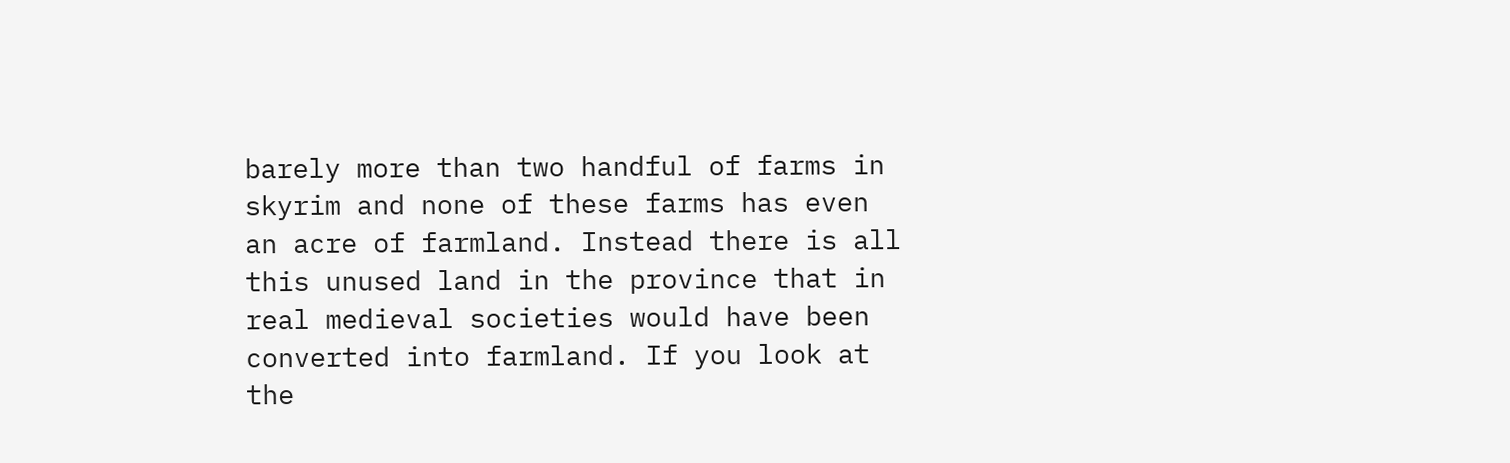barely more than two handful of farms in skyrim and none of these farms has even an acre of farmland. Instead there is all this unused land in the province that in real medieval societies would have been converted into farmland. If you look at the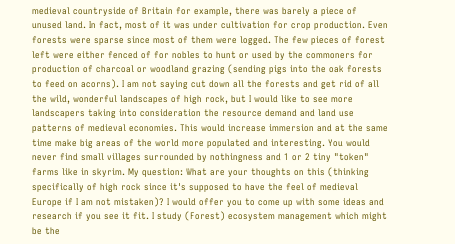medieval countryside of Britain for example, there was barely a piece of unused land. In fact, most of it was under cultivation for crop production. Even forests were sparse since most of them were logged. The few pieces of forest left were either fenced of for nobles to hunt or used by the commoners for production of charcoal or woodland grazing (sending pigs into the oak forests to feed on acorns). I am not saying cut down all the forests and get rid of all the wild, wonderful landscapes of high rock, but I would like to see more landscapers taking into consideration the resource demand and land use patterns of medieval economies. This would increase immersion and at the same time make big areas of the world more populated and interesting. You would never find small villages surrounded by nothingness and 1 or 2 tiny "token" farms like in skyrim. My question: What are your thoughts on this (thinking specifically of high rock since it's supposed to have the feel of medieval Europe if I am not mistaken)? I would offer you to come up with some ideas and research if you see it fit. I study (Forest) ecosystem management which might be the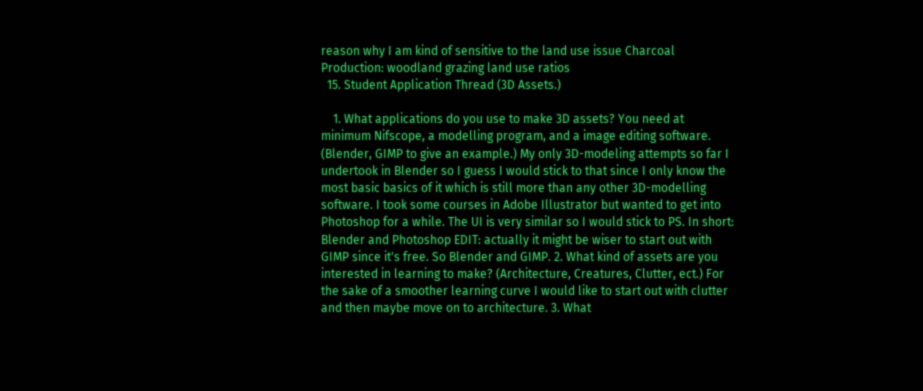reason why I am kind of sensitive to the land use issue Charcoal Production: woodland grazing land use ratios
  15. Student Application Thread (3D Assets.)

    1. What applications do you use to make 3D assets? You need at minimum Nifscope, a modelling program, and a image editing software. (Blender, GIMP to give an example.) My only 3D-modeling attempts so far I undertook in Blender so I guess I would stick to that since I only know the most basic basics of it which is still more than any other 3D-modelling software. I took some courses in Adobe Illustrator but wanted to get into Photoshop for a while. The UI is very similar so I would stick to PS. In short: Blender and Photoshop EDIT: actually it might be wiser to start out with GIMP since it's free. So Blender and GIMP. 2. What kind of assets are you interested in learning to make? (Architecture, Creatures, Clutter, ect.) For the sake of a smoother learning curve I would like to start out with clutter and then maybe move on to architecture. 3. What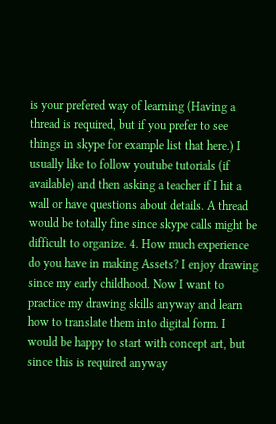is your prefered way of learning (Having a thread is required, but if you prefer to see things in skype for example list that here.) I usually like to follow youtube tutorials (if available) and then asking a teacher if I hit a wall or have questions about details. A thread would be totally fine since skype calls might be difficult to organize. 4. How much experience do you have in making Assets? I enjoy drawing since my early childhood. Now I want to practice my drawing skills anyway and learn how to translate them into digital form. I would be happy to start with concept art, but since this is required anyway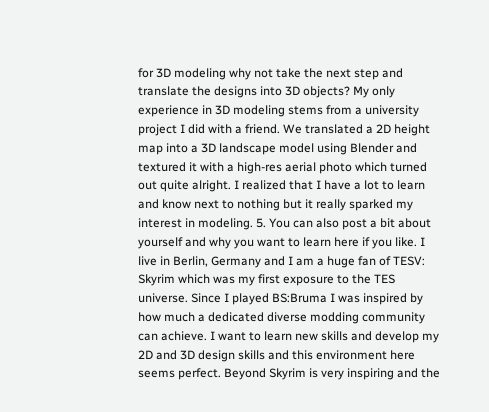for 3D modeling why not take the next step and translate the designs into 3D objects? My only experience in 3D modeling stems from a university project I did with a friend. We translated a 2D height map into a 3D landscape model using Blender and textured it with a high-res aerial photo which turned out quite alright. I realized that I have a lot to learn and know next to nothing but it really sparked my interest in modeling. 5. You can also post a bit about yourself and why you want to learn here if you like. I live in Berlin, Germany and I am a huge fan of TESV: Skyrim which was my first exposure to the TES universe. Since I played BS:Bruma I was inspired by how much a dedicated diverse modding community can achieve. I want to learn new skills and develop my 2D and 3D design skills and this environment here seems perfect. Beyond Skyrim is very inspiring and the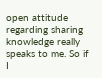open attitude regarding sharing knowledge really speaks to me. So if I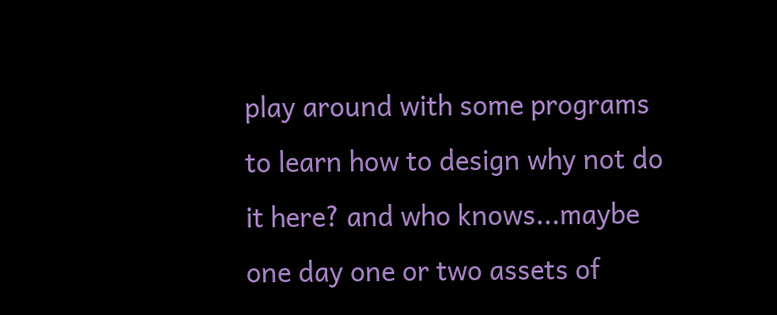play around with some programs to learn how to design why not do it here? and who knows...maybe one day one or two assets of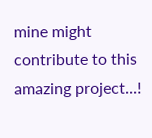mine might contribute to this amazing project...!